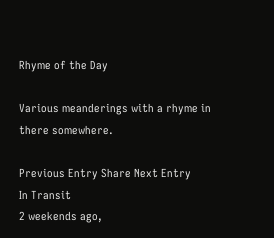Rhyme of the Day

Various meanderings with a rhyme in there somewhere.

Previous Entry Share Next Entry
In Transit
2 weekends ago,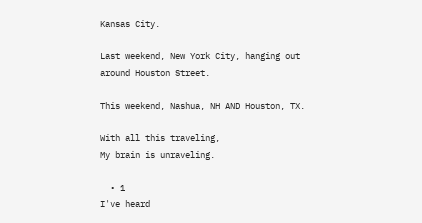Kansas City.

Last weekend, New York City, hanging out around Houston Street.

This weekend, Nashua, NH AND Houston, TX.

With all this traveling,
My brain is unraveling.

  • 1
I've heard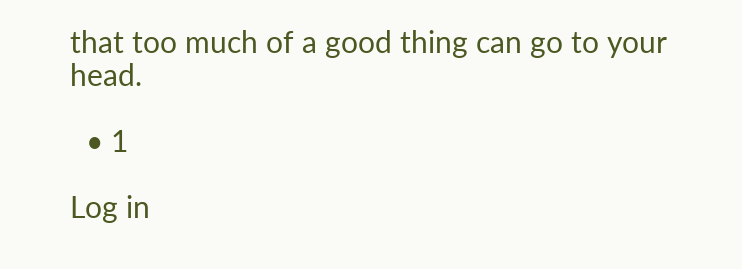that too much of a good thing can go to your head.

  • 1

Log in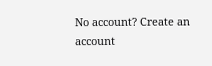No account? Create an account